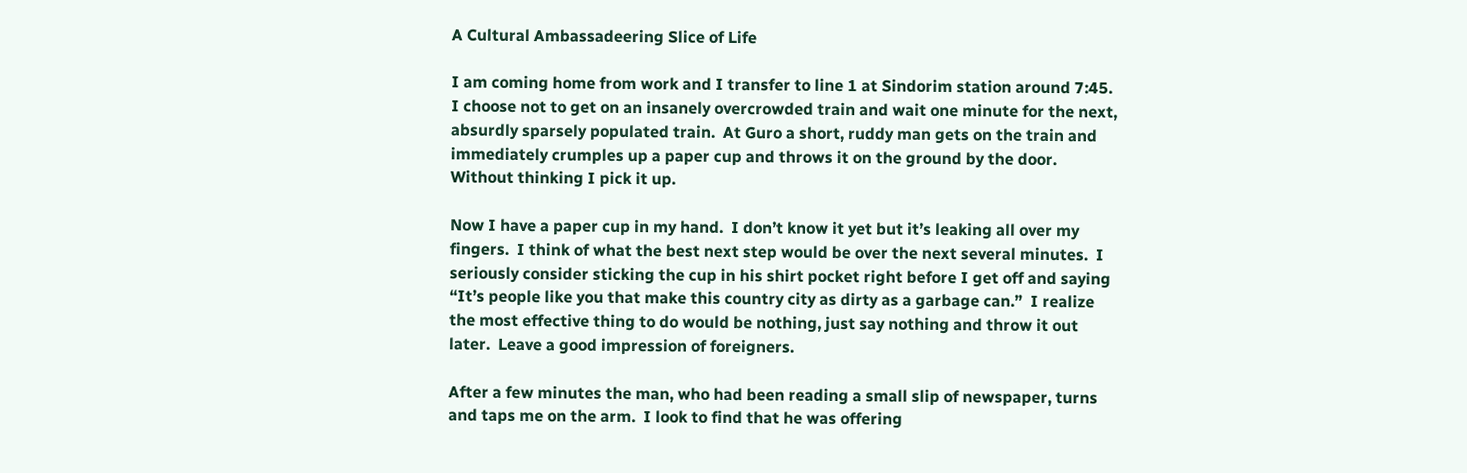A Cultural Ambassadeering Slice of Life

I am coming home from work and I transfer to line 1 at Sindorim station around 7:45.  I choose not to get on an insanely overcrowded train and wait one minute for the next, absurdly sparsely populated train.  At Guro a short, ruddy man gets on the train and immediately crumples up a paper cup and throws it on the ground by the door.  Without thinking I pick it up.

Now I have a paper cup in my hand.  I don’t know it yet but it’s leaking all over my fingers.  I think of what the best next step would be over the next several minutes.  I seriously consider sticking the cup in his shirt pocket right before I get off and saying “It’s people like you that make this country city as dirty as a garbage can.”  I realize the most effective thing to do would be nothing, just say nothing and throw it out later.  Leave a good impression of foreigners.

After a few minutes the man, who had been reading a small slip of newspaper, turns and taps me on the arm.  I look to find that he was offering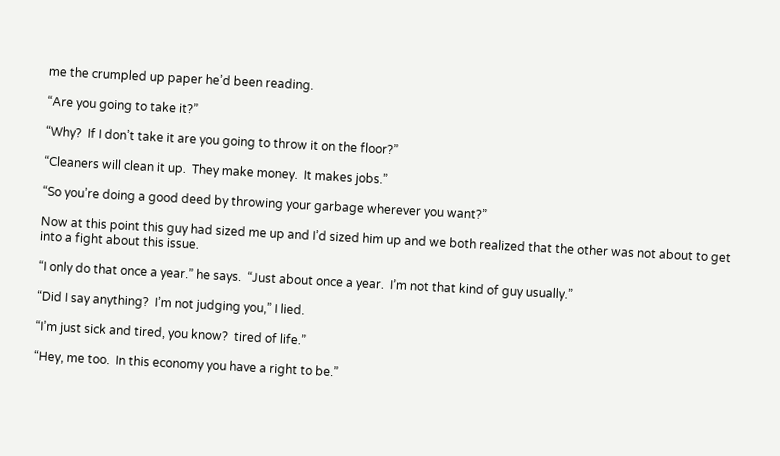me the crumpled up paper he’d been reading.

“Are you going to take it?”

“Why?  If I don’t take it are you going to throw it on the floor?”

“Cleaners will clean it up.  They make money.  It makes jobs.”

“So you’re doing a good deed by throwing your garbage wherever you want?”

Now at this point this guy had sized me up and I’d sized him up and we both realized that the other was not about to get into a fight about this issue.

“I only do that once a year.” he says.  “Just about once a year.  I’m not that kind of guy usually.”

“Did I say anything?  I’m not judging you,” I lied.

“I’m just sick and tired, you know?  tired of life.”

“Hey, me too.  In this economy you have a right to be.”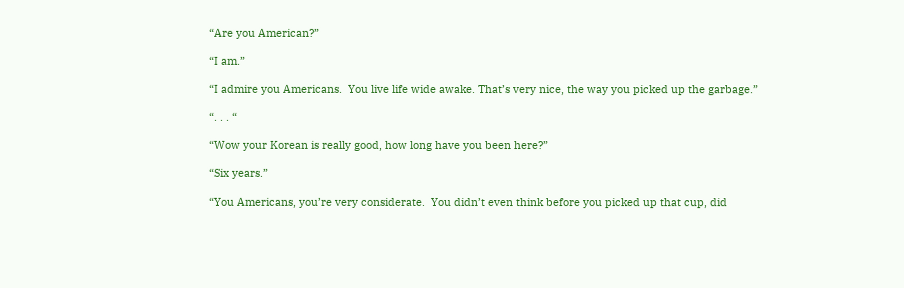“Are you American?”

“I am.”

“I admire you Americans.  You live life wide awake. That’s very nice, the way you picked up the garbage.”

“. . . “

“Wow your Korean is really good, how long have you been here?”

“Six years.”

“You Americans, you’re very considerate.  You didn’t even think before you picked up that cup, did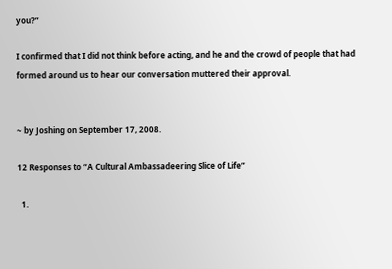you?”

I confirmed that I did not think before acting, and he and the crowd of people that had formed around us to hear our conversation muttered their approval.


~ by Joshing on September 17, 2008.

12 Responses to “A Cultural Ambassadeering Slice of Life”

  1.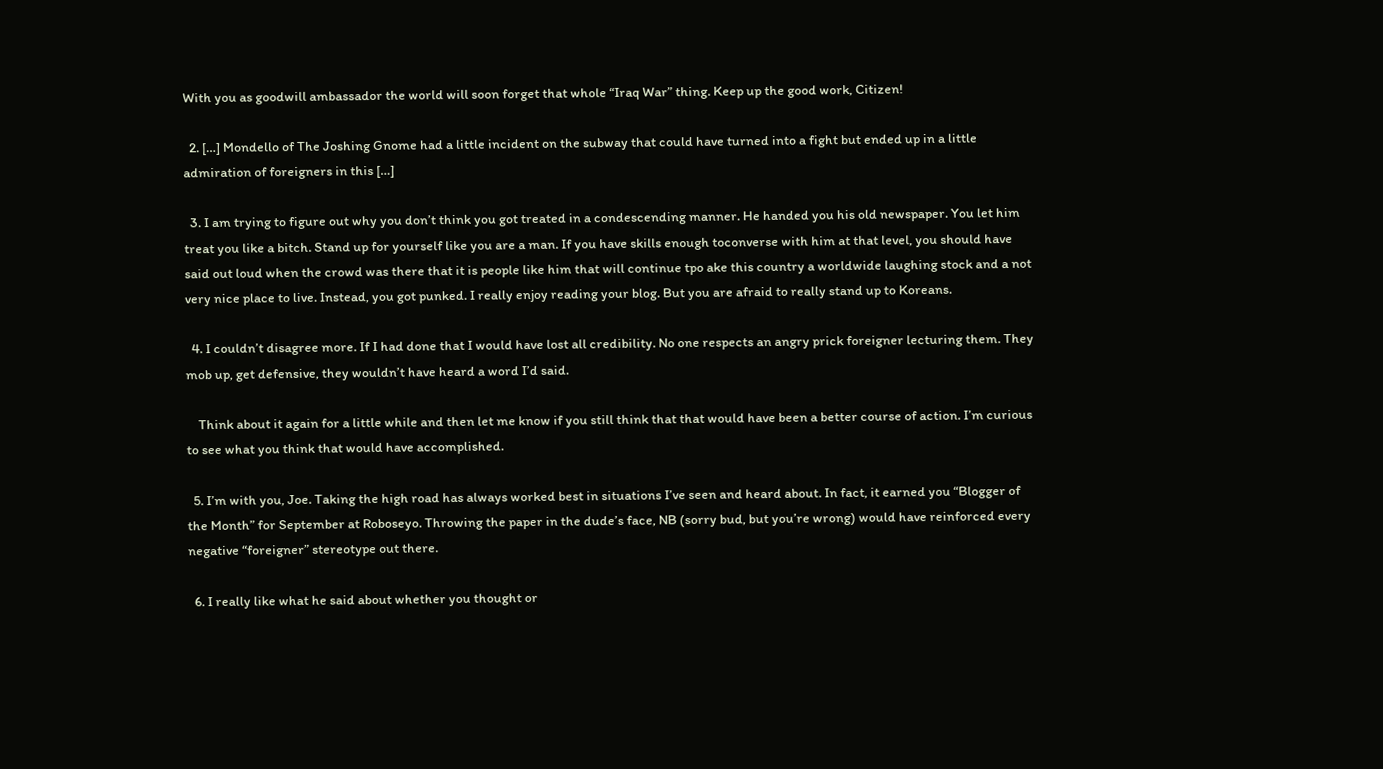With you as goodwill ambassador the world will soon forget that whole “Iraq War” thing. Keep up the good work, Citizen!

  2. […] Mondello of The Joshing Gnome had a little incident on the subway that could have turned into a fight but ended up in a little admiration of foreigners in this […]

  3. I am trying to figure out why you don’t think you got treated in a condescending manner. He handed you his old newspaper. You let him treat you like a bitch. Stand up for yourself like you are a man. If you have skills enough toconverse with him at that level, you should have said out loud when the crowd was there that it is people like him that will continue tpo ake this country a worldwide laughing stock and a not very nice place to live. Instead, you got punked. I really enjoy reading your blog. But you are afraid to really stand up to Koreans.

  4. I couldn’t disagree more. If I had done that I would have lost all credibility. No one respects an angry prick foreigner lecturing them. They mob up, get defensive, they wouldn’t have heard a word I’d said.

    Think about it again for a little while and then let me know if you still think that that would have been a better course of action. I’m curious to see what you think that would have accomplished.

  5. I’m with you, Joe. Taking the high road has always worked best in situations I’ve seen and heard about. In fact, it earned you “Blogger of the Month” for September at Roboseyo. Throwing the paper in the dude’s face, NB (sorry bud, but you’re wrong) would have reinforced every negative “foreigner” stereotype out there.

  6. I really like what he said about whether you thought or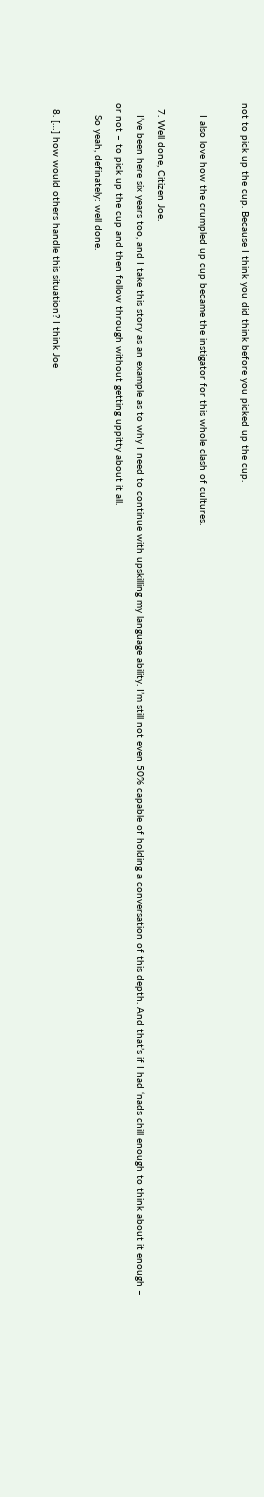not to pick up the cup. Because I think you did think before you picked up the cup.

    I also love how the crumpled up cup became the instigator for this whole clash of cultures.

  7. Well done, Citizen Joe.
    I’ve been here six years too, and I take this story as an example as to why I need to continue with upskilling my language ability. I’m still not even 50% capable of holding a conversation of this depth. And that’s if I had ‘nads chill enough to think about it enough – or not – to pick up the cup and then follow through without getting uppitty about it all.
    So yeah, definately: well done.

  8. […] how would others handle this situation? I think Joe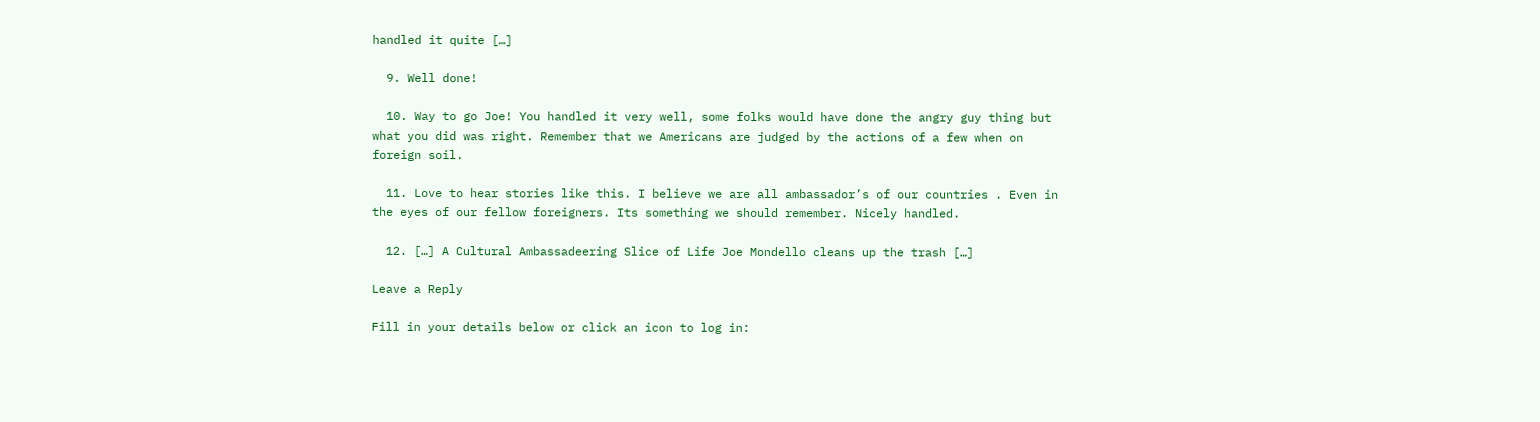handled it quite […]

  9. Well done!

  10. Way to go Joe! You handled it very well, some folks would have done the angry guy thing but what you did was right. Remember that we Americans are judged by the actions of a few when on foreign soil.

  11. Love to hear stories like this. I believe we are all ambassador’s of our countries . Even in the eyes of our fellow foreigners. Its something we should remember. Nicely handled.

  12. […] A Cultural Ambassadeering Slice of Life Joe Mondello cleans up the trash […]

Leave a Reply

Fill in your details below or click an icon to log in: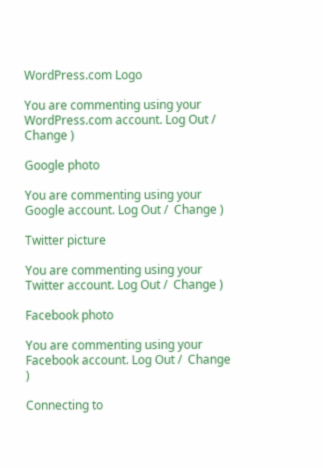WordPress.com Logo

You are commenting using your WordPress.com account. Log Out /  Change )

Google photo

You are commenting using your Google account. Log Out /  Change )

Twitter picture

You are commenting using your Twitter account. Log Out /  Change )

Facebook photo

You are commenting using your Facebook account. Log Out /  Change )

Connecting to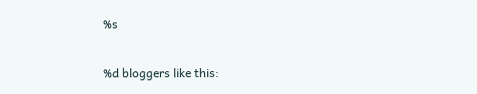%s

%d bloggers like this: